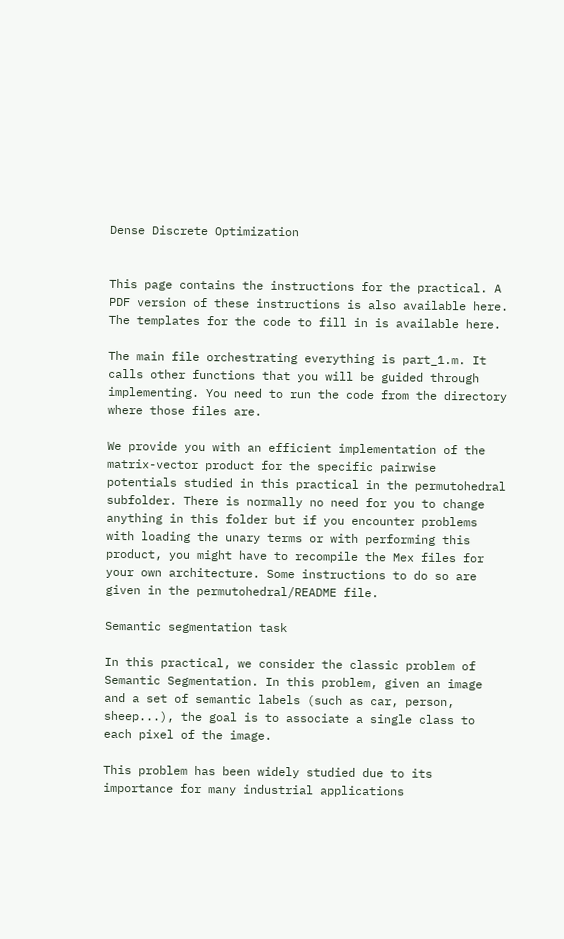Dense Discrete Optimization


This page contains the instructions for the practical. A PDF version of these instructions is also available here. The templates for the code to fill in is available here.

The main file orchestrating everything is part_1.m. It calls other functions that you will be guided through implementing. You need to run the code from the directory where those files are.

We provide you with an efficient implementation of the matrix-vector product for the specific pairwise potentials studied in this practical in the permutohedral subfolder. There is normally no need for you to change anything in this folder but if you encounter problems with loading the unary terms or with performing this product, you might have to recompile the Mex files for your own architecture. Some instructions to do so are given in the permutohedral/README file.

Semantic segmentation task

In this practical, we consider the classic problem of Semantic Segmentation. In this problem, given an image and a set of semantic labels (such as car, person, sheep...), the goal is to associate a single class to each pixel of the image.

This problem has been widely studied due to its importance for many industrial applications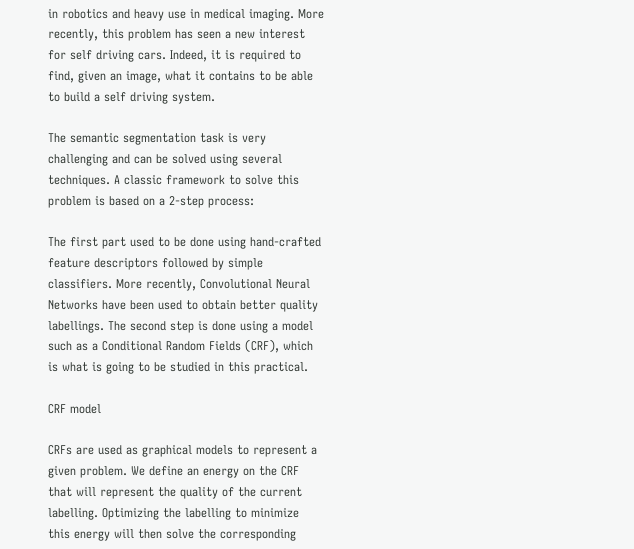in robotics and heavy use in medical imaging. More recently, this problem has seen a new interest for self driving cars. Indeed, it is required to find, given an image, what it contains to be able to build a self driving system.

The semantic segmentation task is very challenging and can be solved using several techniques. A classic framework to solve this problem is based on a 2-step process:

The first part used to be done using hand-crafted feature descriptors followed by simple classifiers. More recently, Convolutional Neural Networks have been used to obtain better quality labellings. The second step is done using a model such as a Conditional Random Fields (CRF), which is what is going to be studied in this practical.

CRF model

CRFs are used as graphical models to represent a given problem. We define an energy on the CRF that will represent the quality of the current labelling. Optimizing the labelling to minimize this energy will then solve the corresponding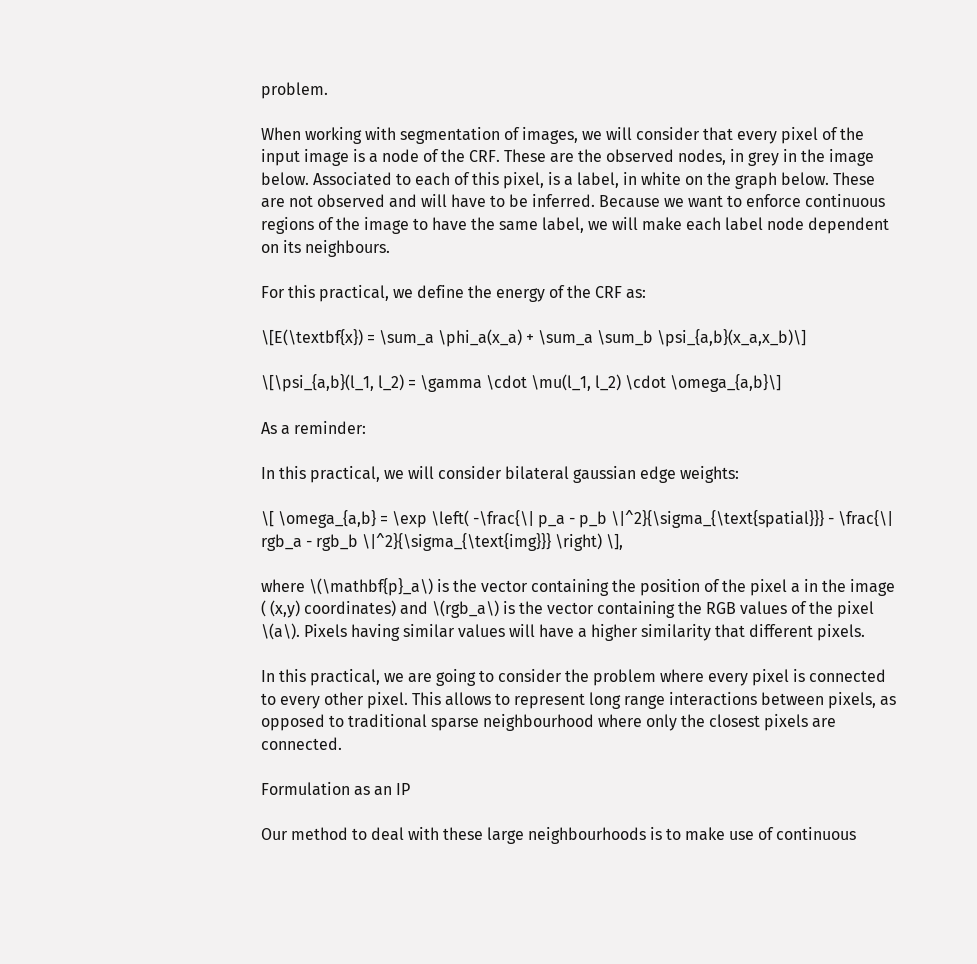problem.

When working with segmentation of images, we will consider that every pixel of the input image is a node of the CRF. These are the observed nodes, in grey in the image below. Associated to each of this pixel, is a label, in white on the graph below. These are not observed and will have to be inferred. Because we want to enforce continuous regions of the image to have the same label, we will make each label node dependent on its neighbours.

For this practical, we define the energy of the CRF as:

\[E(\textbf{x}) = \sum_a \phi_a(x_a) + \sum_a \sum_b \psi_{a,b}(x_a,x_b)\]

\[\psi_{a,b}(l_1, l_2) = \gamma \cdot \mu(l_1, l_2) \cdot \omega_{a,b}\]

As a reminder:

In this practical, we will consider bilateral gaussian edge weights:

\[ \omega_{a,b} = \exp \left( -\frac{\| p_a - p_b \|^2}{\sigma_{\text{spatial}}} - \frac{\| rgb_a - rgb_b \|^2}{\sigma_{\text{img}}} \right) \],

where \(\mathbf{p}_a\) is the vector containing the position of the pixel a in the image ( (x,y) coordinates) and \(rgb_a\) is the vector containing the RGB values of the pixel \(a\). Pixels having similar values will have a higher similarity that different pixels.

In this practical, we are going to consider the problem where every pixel is connected to every other pixel. This allows to represent long range interactions between pixels, as opposed to traditional sparse neighbourhood where only the closest pixels are connected.

Formulation as an IP

Our method to deal with these large neighbourhoods is to make use of continuous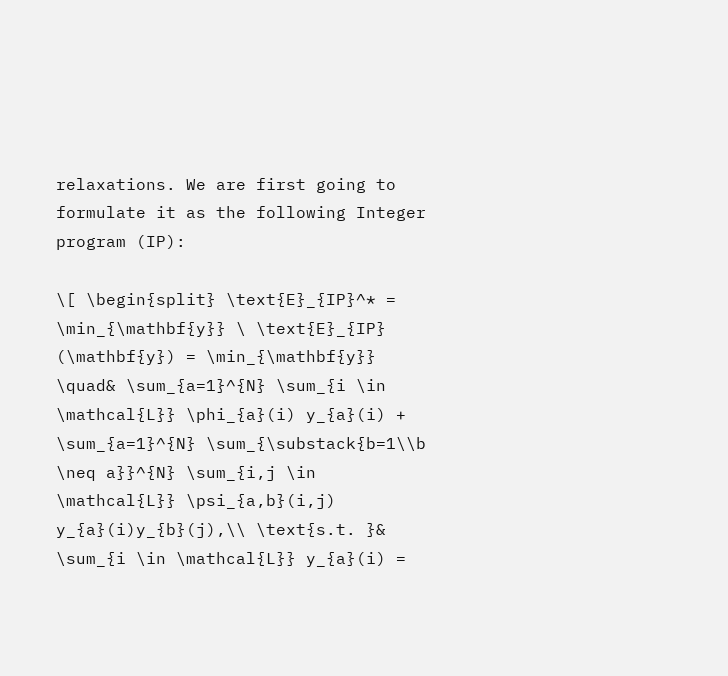relaxations. We are first going to formulate it as the following Integer program (IP):

\[ \begin{split} \text{E}_{IP}^* = \min_{\mathbf{y}} \ \text{E}_{IP} (\mathbf{y}) = \min_{\mathbf{y}} \quad& \sum_{a=1}^{N} \sum_{i \in \mathcal{L}} \phi_{a}(i) y_{a}(i) + \sum_{a=1}^{N} \sum_{\substack{b=1\\b \neq a}}^{N} \sum_{i,j \in \mathcal{L}} \psi_{a,b}(i,j) y_{a}(i)y_{b}(j),\\ \text{s.t. }& \sum_{i \in \mathcal{L}} y_{a}(i) =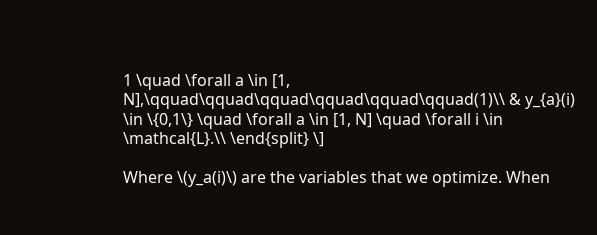1 \quad \forall a \in [1, N],\qquad\qquad\qquad\qquad\qquad\qquad(1)\\ & y_{a}(i) \in \{0,1\} \quad \forall a \in [1, N] \quad \forall i \in \mathcal{L}.\\ \end{split} \]

Where \(y_a(i)\) are the variables that we optimize. When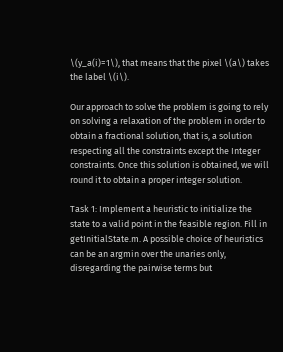\(y_a(i)=1\), that means that the pixel \(a\) takes the label \(i\).

Our approach to solve the problem is going to rely on solving a relaxation of the problem in order to obtain a fractional solution, that is, a solution respecting all the constraints except the Integer constraints. Once this solution is obtained, we will round it to obtain a proper integer solution.

Task 1: Implement a heuristic to initialize the state to a valid point in the feasible region. Fill in getInitialState.m. A possible choice of heuristics can be an argmin over the unaries only, disregarding the pairwise terms but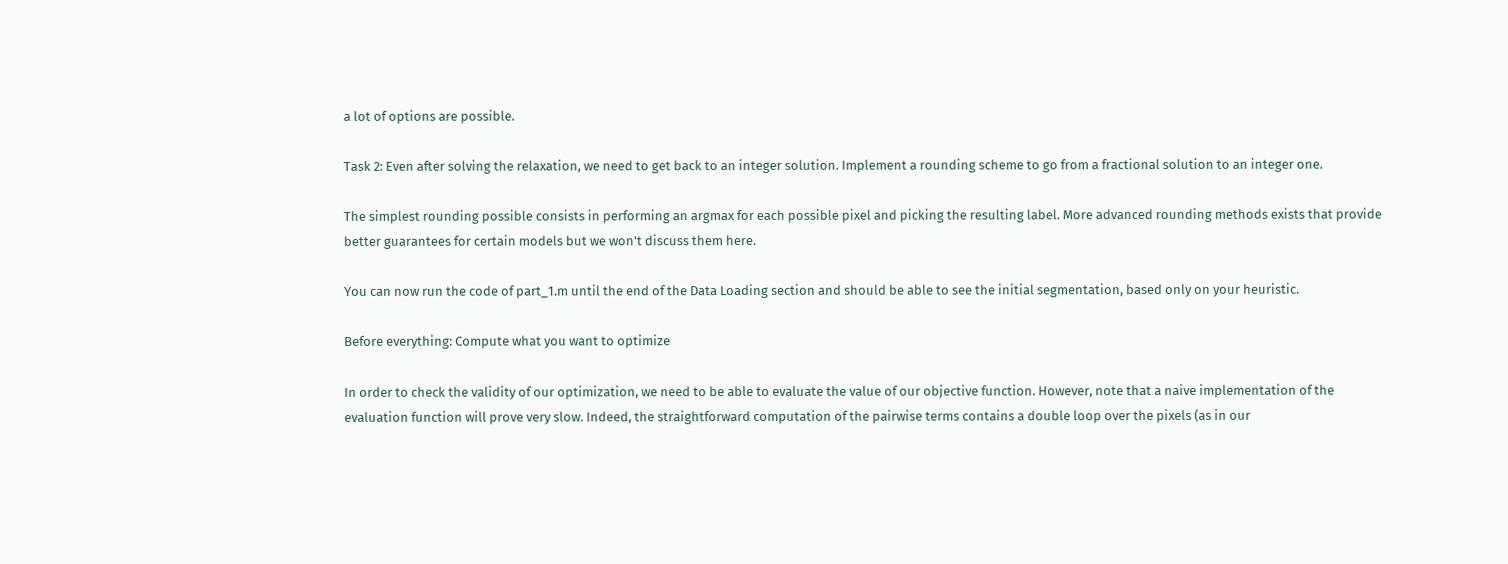a lot of options are possible.

Task 2: Even after solving the relaxation, we need to get back to an integer solution. Implement a rounding scheme to go from a fractional solution to an integer one.

The simplest rounding possible consists in performing an argmax for each possible pixel and picking the resulting label. More advanced rounding methods exists that provide better guarantees for certain models but we won't discuss them here.

You can now run the code of part_1.m until the end of the Data Loading section and should be able to see the initial segmentation, based only on your heuristic.

Before everything: Compute what you want to optimize

In order to check the validity of our optimization, we need to be able to evaluate the value of our objective function. However, note that a naive implementation of the evaluation function will prove very slow. Indeed, the straightforward computation of the pairwise terms contains a double loop over the pixels (as in our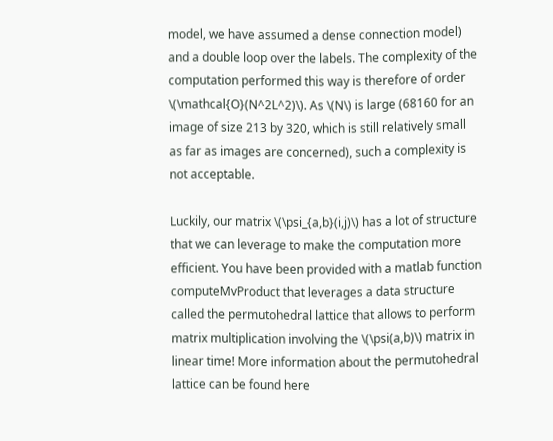model, we have assumed a dense connection model) and a double loop over the labels. The complexity of the computation performed this way is therefore of order \(\mathcal{O}(N^2L^2)\). As \(N\) is large (68160 for an image of size 213 by 320, which is still relatively small as far as images are concerned), such a complexity is not acceptable.

Luckily, our matrix \(\psi_{a,b}(i,j)\) has a lot of structure that we can leverage to make the computation more efficient. You have been provided with a matlab function computeMvProduct that leverages a data structure called the permutohedral lattice that allows to perform matrix multiplication involving the \(\psi(a,b)\) matrix in linear time! More information about the permutohedral lattice can be found here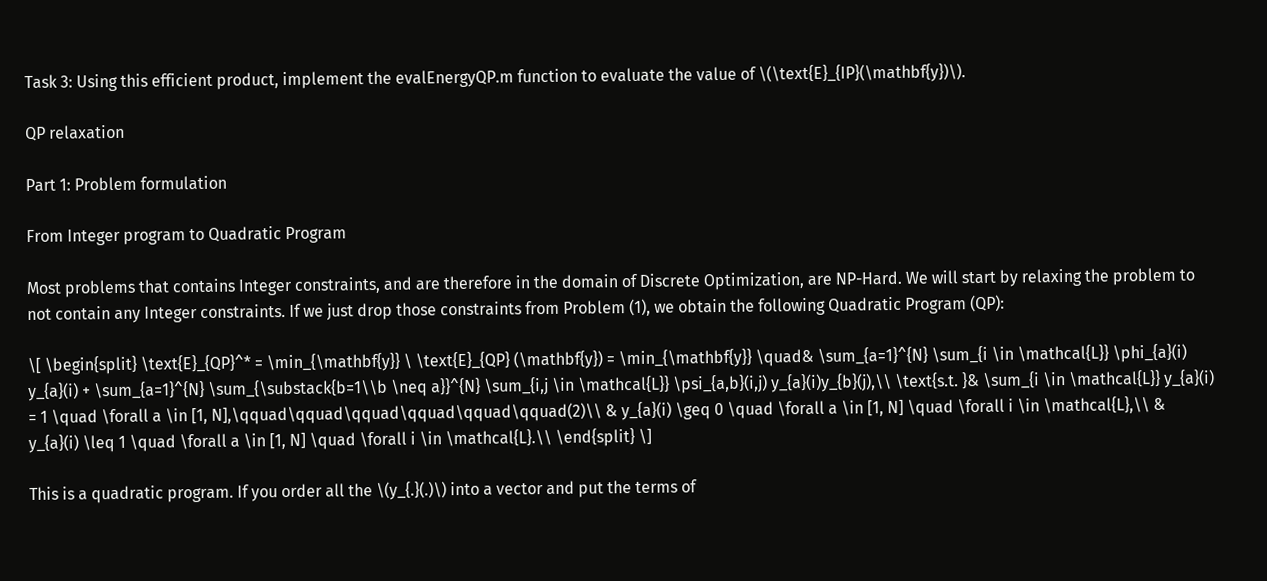Task 3: Using this efficient product, implement the evalEnergyQP.m function to evaluate the value of \(\text{E}_{IP}(\mathbf{y})\).

QP relaxation

Part 1: Problem formulation

From Integer program to Quadratic Program

Most problems that contains Integer constraints, and are therefore in the domain of Discrete Optimization, are NP-Hard. We will start by relaxing the problem to not contain any Integer constraints. If we just drop those constraints from Problem (1), we obtain the following Quadratic Program (QP):

\[ \begin{split} \text{E}_{QP}^* = \min_{\mathbf{y}} \ \text{E}_{QP} (\mathbf{y}) = \min_{\mathbf{y}} \quad& \sum_{a=1}^{N} \sum_{i \in \mathcal{L}} \phi_{a}(i) y_{a}(i) + \sum_{a=1}^{N} \sum_{\substack{b=1\\b \neq a}}^{N} \sum_{i,j \in \mathcal{L}} \psi_{a,b}(i,j) y_{a}(i)y_{b}(j),\\ \text{s.t. }& \sum_{i \in \mathcal{L}} y_{a}(i) = 1 \quad \forall a \in [1, N],\qquad\qquad\qquad\qquad\qquad\qquad(2)\\ & y_{a}(i) \geq 0 \quad \forall a \in [1, N] \quad \forall i \in \mathcal{L},\\ & y_{a}(i) \leq 1 \quad \forall a \in [1, N] \quad \forall i \in \mathcal{L}.\\ \end{split} \]

This is a quadratic program. If you order all the \(y_{.}(.)\) into a vector and put the terms of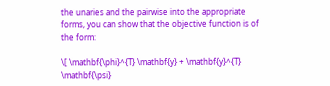the unaries and the pairwise into the appropriate forms, you can show that the objective function is of the form:

\[ \mathbf{\phi}^{T} \mathbf{y} + \mathbf{y}^{T} \mathbf{\psi}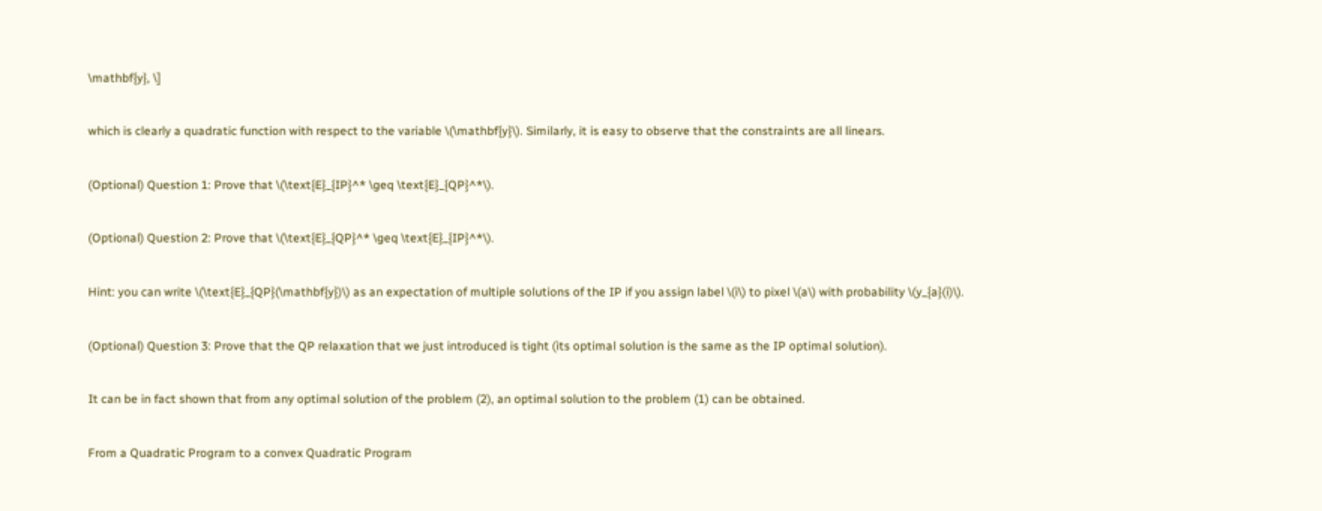\mathbf{y}, \]

which is clearly a quadratic function with respect to the variable \(\mathbf{y}\). Similarly, it is easy to observe that the constraints are all linears.

(Optional) Question 1: Prove that \(\text{E}_{IP}^* \geq \text{E}_{QP}^*\).

(Optional) Question 2: Prove that \(\text{E}_{QP}^* \geq \text{E}_{IP}^*\).

Hint: you can write \(\text{E}_{QP}(\mathbf{y})\) as an expectation of multiple solutions of the IP if you assign label \(i\) to pixel \(a\) with probability \(y_{a}(i)\).

(Optional) Question 3: Prove that the QP relaxation that we just introduced is tight (its optimal solution is the same as the IP optimal solution).

It can be in fact shown that from any optimal solution of the problem (2), an optimal solution to the problem (1) can be obtained.

From a Quadratic Program to a convex Quadratic Program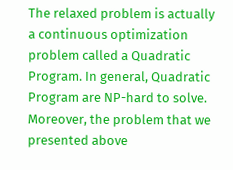The relaxed problem is actually a continuous optimization problem called a Quadratic Program. In general, Quadratic Program are NP-hard to solve. Moreover, the problem that we presented above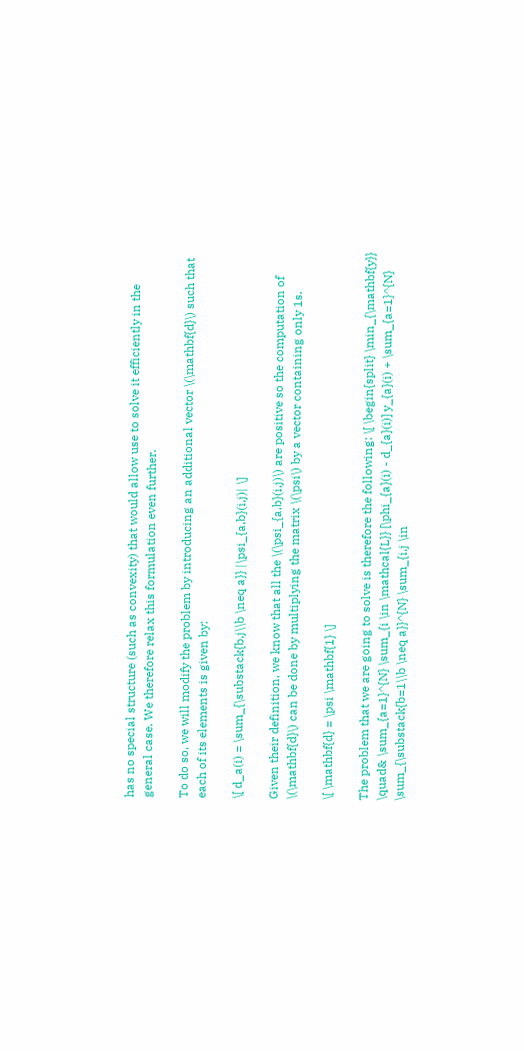has no special structure (such as convexity) that would allow use to solve it efficiently in the general case. We therefore relax this formulation even further.

To do so, we will modify the problem by introducing an additional vector \(\mathbf{d}\) such that each of its elements is given by:

\[ d_a(i) = \sum_{\substack{b,j\\b \neq a}} |\psi_{a,b}(i,j)| \]

Given their definition, we know that all the \(\psi_{a,b}(i,j)\) are positive so the computation of \(\mathbf{d}\) can be done by multiplying the matrix \(\psi\) by a vector containing only 1s.

\[ \mathbf{d} = \psi \mathbf{1} \]

The problem that we are going to solve is therefore the following: \[ \begin{split} \min_{\mathbf{y}} \quad& \sum_{a=1}^{N} \sum_{i \in \mathcal{L}} [\phi_{a}(i) - d_{a}(i)] y_{a}(i) + \sum_{a=1}^{N} \sum_{\substack{b=1\\b \neq a}}^{N} \sum_{i,j \in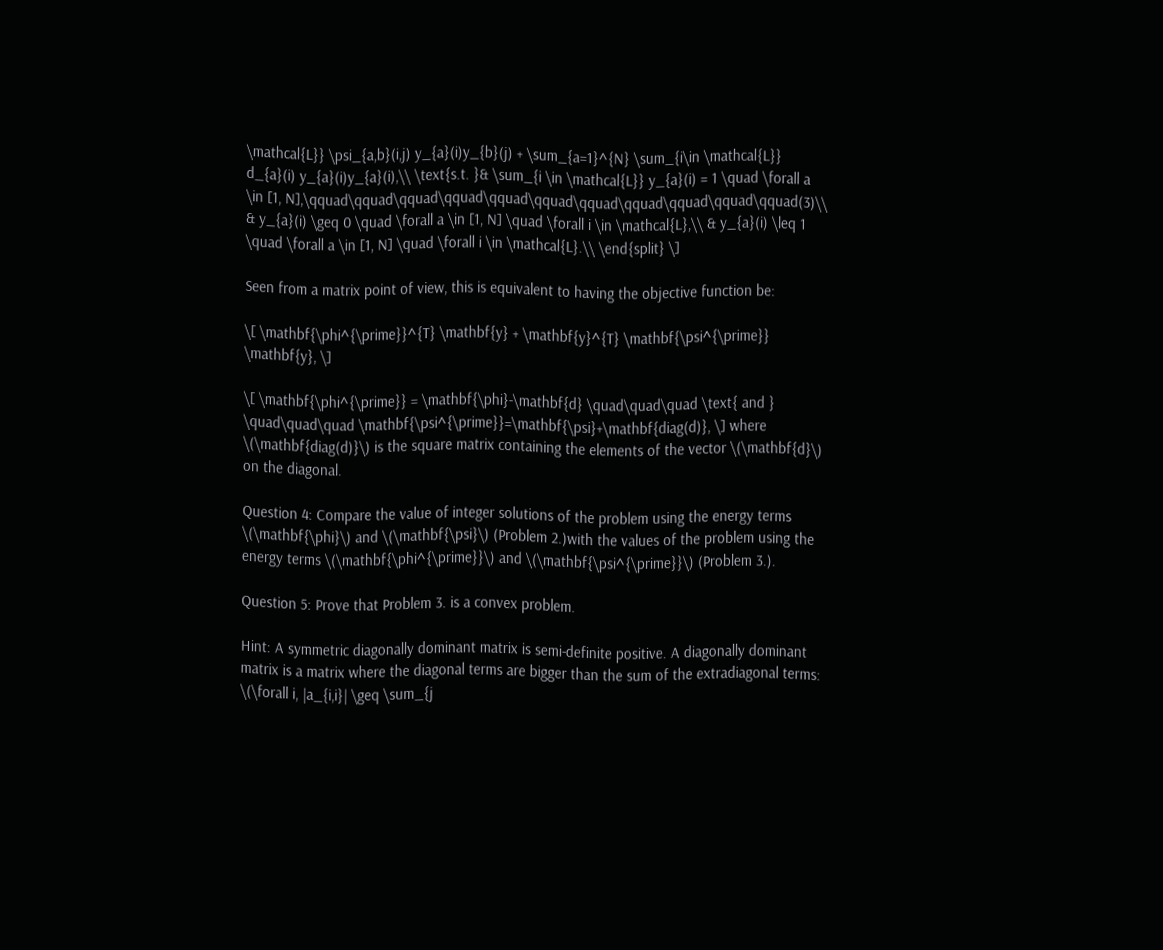\mathcal{L}} \psi_{a,b}(i,j) y_{a}(i)y_{b}(j) + \sum_{a=1}^{N} \sum_{i\in \mathcal{L}} d_{a}(i) y_{a}(i)y_{a}(i),\\ \text{s.t. }& \sum_{i \in \mathcal{L}} y_{a}(i) = 1 \quad \forall a \in [1, N],\qquad\qquad\qquad\qquad\qquad\qquad\qquad\qquad\qquad\qquad\qquad(3)\\ & y_{a}(i) \geq 0 \quad \forall a \in [1, N] \quad \forall i \in \mathcal{L},\\ & y_{a}(i) \leq 1 \quad \forall a \in [1, N] \quad \forall i \in \mathcal{L}.\\ \end{split} \]

Seen from a matrix point of view, this is equivalent to having the objective function be:

\[ \mathbf{\phi^{\prime}}^{T} \mathbf{y} + \mathbf{y}^{T} \mathbf{\psi^{\prime}} \mathbf{y}, \]

\[ \mathbf{\phi^{\prime}} = \mathbf{\phi}-\mathbf{d} \quad\quad\quad \text{ and } \quad\quad\quad \mathbf{\psi^{\prime}}=\mathbf{\psi}+\mathbf{diag(d)}, \] where \(\mathbf{diag(d)}\) is the square matrix containing the elements of the vector \(\mathbf{d}\) on the diagonal.

Question 4: Compare the value of integer solutions of the problem using the energy terms \(\mathbf{\phi}\) and \(\mathbf{\psi}\) (Problem 2.)with the values of the problem using the energy terms \(\mathbf{\phi^{\prime}}\) and \(\mathbf{\psi^{\prime}}\) (Problem 3.).

Question 5: Prove that Problem 3. is a convex problem.

Hint: A symmetric diagonally dominant matrix is semi-definite positive. A diagonally dominant matrix is a matrix where the diagonal terms are bigger than the sum of the extradiagonal terms: \(\forall i, |a_{i,i}| \geq \sum_{j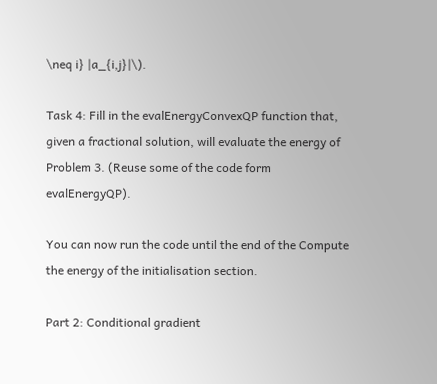\neq i} |a_{i,j}|\).

Task 4: Fill in the evalEnergyConvexQP function that, given a fractional solution, will evaluate the energy of Problem 3. (Reuse some of the code form evalEnergyQP).

You can now run the code until the end of the Compute the energy of the initialisation section.

Part 2: Conditional gradient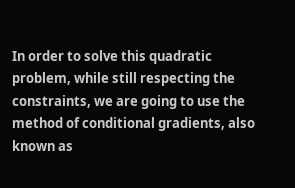In order to solve this quadratic problem, while still respecting the constraints, we are going to use the method of conditional gradients, also known as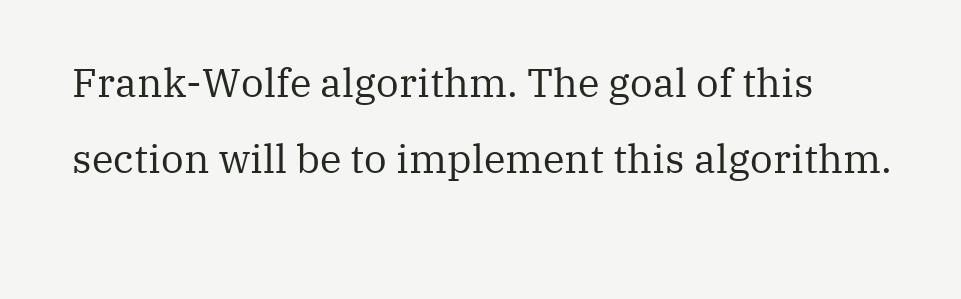Frank-Wolfe algorithm. The goal of this section will be to implement this algorithm.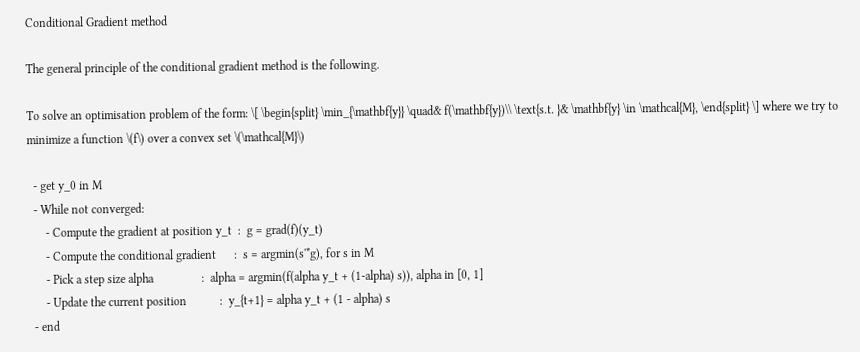Conditional Gradient method

The general principle of the conditional gradient method is the following.

To solve an optimisation problem of the form: \[ \begin{split} \min_{\mathbf{y}} \quad& f(\mathbf{y})\\ \text{s.t. }& \mathbf{y} \in \mathcal{M}, \end{split} \] where we try to minimize a function \(f\) over a convex set \(\mathcal{M}\)

  - get y_0 in M
  - While not converged:
      - Compute the gradient at position y_t  :  g = grad(f)(y_t)
      - Compute the conditional gradient      :  s = argmin(s'*g), for s in M
      - Pick a step size alpha                :  alpha = argmin(f(alpha y_t + (1-alpha) s)), alpha in [0, 1]
      - Update the current position           :  y_{t+1} = alpha y_t + (1 - alpha) s
  - end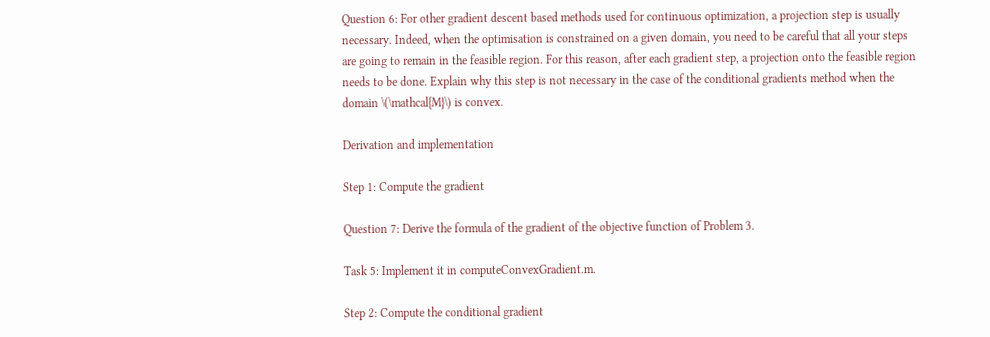Question 6: For other gradient descent based methods used for continuous optimization, a projection step is usually necessary. Indeed, when the optimisation is constrained on a given domain, you need to be careful that all your steps are going to remain in the feasible region. For this reason, after each gradient step, a projection onto the feasible region needs to be done. Explain why this step is not necessary in the case of the conditional gradients method when the domain \(\mathcal{M}\) is convex.

Derivation and implementation

Step 1: Compute the gradient

Question 7: Derive the formula of the gradient of the objective function of Problem 3.

Task 5: Implement it in computeConvexGradient.m.

Step 2: Compute the conditional gradient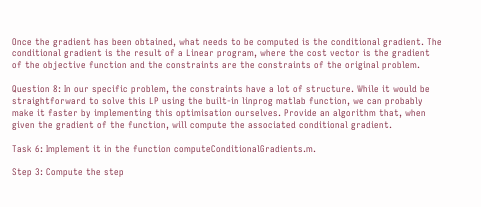Once the gradient has been obtained, what needs to be computed is the conditional gradient. The conditional gradient is the result of a Linear program, where the cost vector is the gradient of the objective function and the constraints are the constraints of the original problem.

Question 8: In our specific problem, the constraints have a lot of structure. While it would be straightforward to solve this LP using the built-in linprog matlab function, we can probably make it faster by implementing this optimisation ourselves. Provide an algorithm that, when given the gradient of the function, will compute the associated conditional gradient.

Task 6: Implement it in the function computeConditionalGradients.m.

Step 3: Compute the step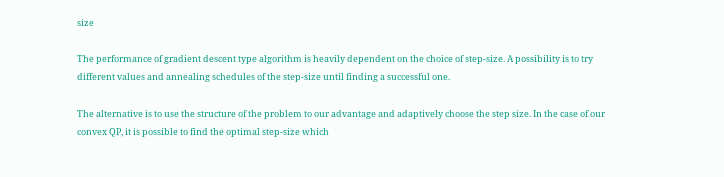size

The performance of gradient descent type algorithm is heavily dependent on the choice of step-size. A possibility is to try different values and annealing schedules of the step-size until finding a successful one.

The alternative is to use the structure of the problem to our advantage and adaptively choose the step size. In the case of our convex QP, it is possible to find the optimal step-size which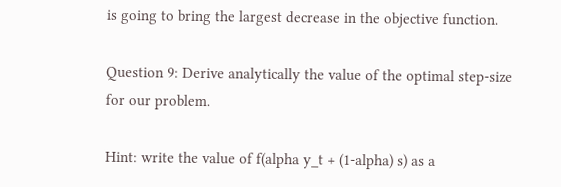is going to bring the largest decrease in the objective function.

Question 9: Derive analytically the value of the optimal step-size for our problem.

Hint: write the value of f(alpha y_t + (1-alpha) s) as a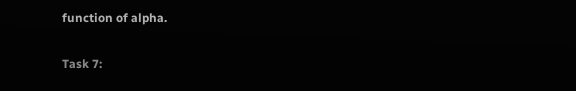function of alpha.

Task 7: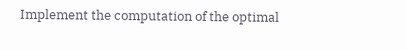Implement the computation of the optimal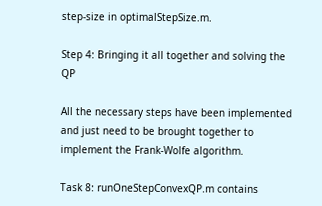step-size in optimalStepSize.m.

Step 4: Bringing it all together and solving the QP

All the necessary steps have been implemented and just need to be brought together to implement the Frank-Wolfe algorithm.

Task 8: runOneStepConvexQP.m contains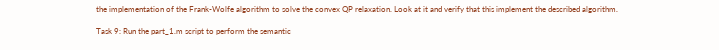the implementation of the Frank-Wolfe algorithm to solve the convex QP relaxation. Look at it and verify that this implement the described algorithm.

Task 9: Run the part_1.m script to perform the semantic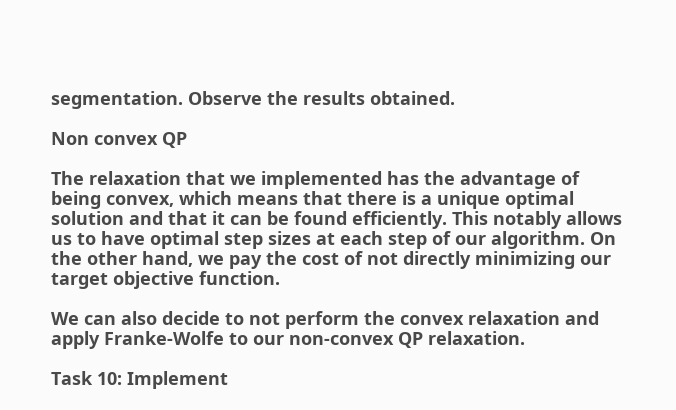segmentation. Observe the results obtained.

Non convex QP

The relaxation that we implemented has the advantage of being convex, which means that there is a unique optimal solution and that it can be found efficiently. This notably allows us to have optimal step sizes at each step of our algorithm. On the other hand, we pay the cost of not directly minimizing our target objective function.

We can also decide to not perform the convex relaxation and apply Franke-Wolfe to our non-convex QP relaxation.

Task 10: Implement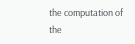the computation of the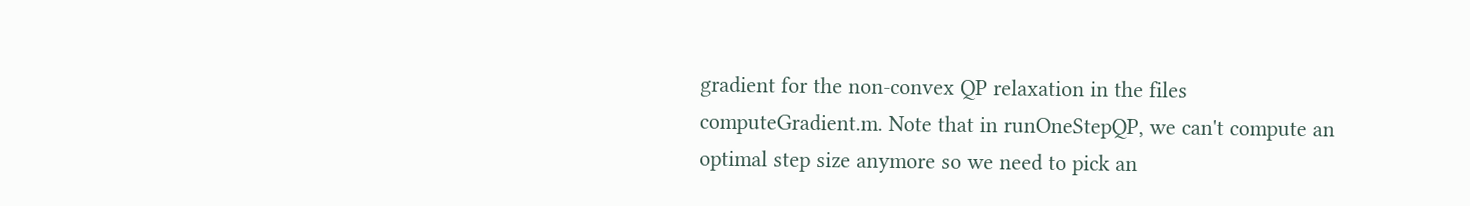gradient for the non-convex QP relaxation in the files computeGradient.m. Note that in runOneStepQP, we can't compute an optimal step size anymore so we need to pick an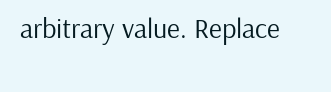arbitrary value. Replace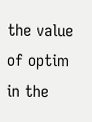the value of optim in the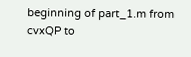beginning of part_1.m from cvxQP to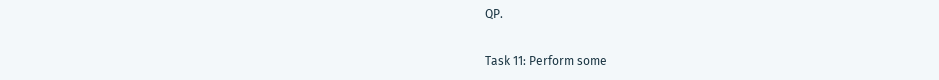QP.

Task 11: Perform some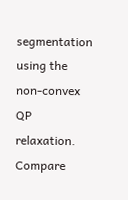segmentation using the non-convex QP relaxation. Compare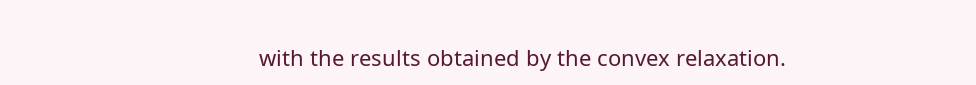with the results obtained by the convex relaxation.